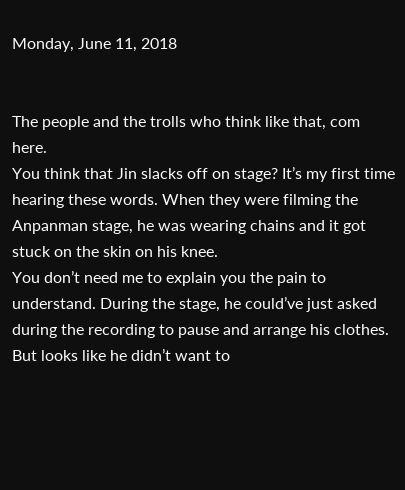Monday, June 11, 2018


The people and the trolls who think like that, com here.
You think that Jin slacks off on stage? It’s my first time hearing these words. When they were filming the Anpanman stage, he was wearing chains and it got stuck on the skin on his knee.
You don’t need me to explain you the pain to understand. During the stage, he could’ve just asked during the recording to pause and arrange his clothes. But looks like he didn’t want to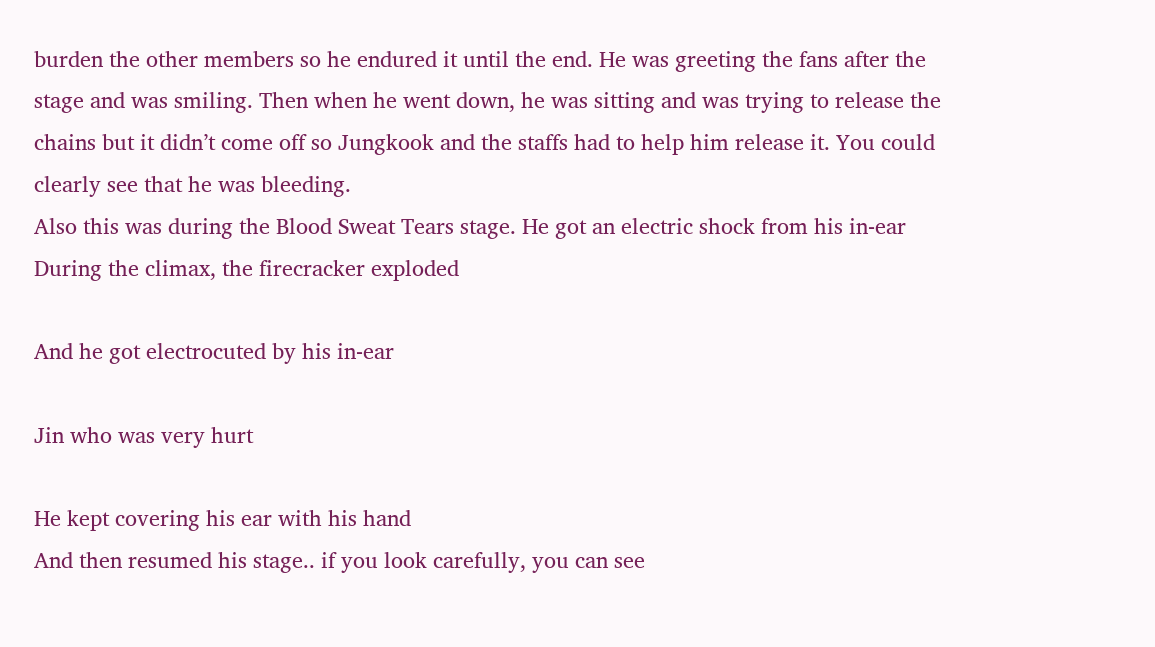burden the other members so he endured it until the end. He was greeting the fans after the stage and was smiling. Then when he went down, he was sitting and was trying to release the chains but it didn’t come off so Jungkook and the staffs had to help him release it. You could clearly see that he was bleeding.
Also this was during the Blood Sweat Tears stage. He got an electric shock from his in-ear
During the climax, the firecracker exploded

And he got electrocuted by his in-ear

Jin who was very hurt

He kept covering his ear with his hand
And then resumed his stage.. if you look carefully, you can see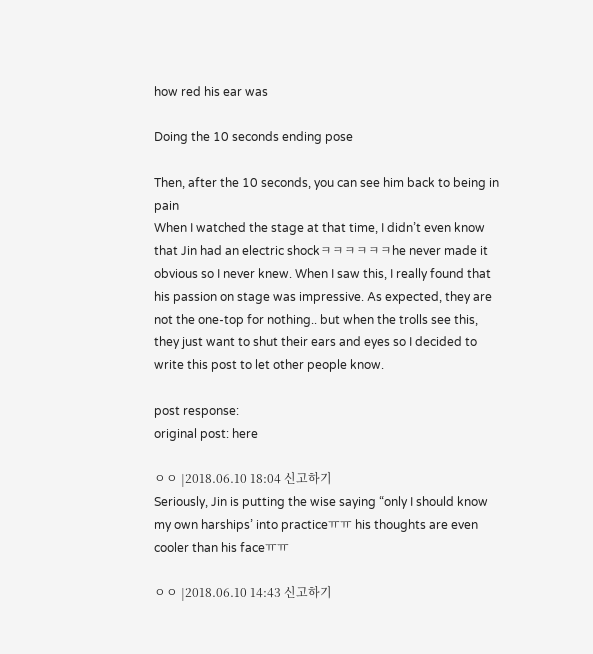how red his ear was

Doing the 10 seconds ending pose

Then, after the 10 seconds, you can see him back to being in pain
When I watched the stage at that time, I didn’t even know that Jin had an electric shockㅋㅋㅋㅋㅋㅋhe never made it obvious so I never knew. When I saw this, I really found that his passion on stage was impressive. As expected, they are not the one-top for nothing.. but when the trolls see this, they just want to shut their ears and eyes so I decided to write this post to let other people know.

post response:
original post: here

ㅇㅇ |2018.06.10 18:04 신고하기
Seriously, Jin is putting the wise saying “only I should know my own harships’ into practiceㅠㅠ his thoughts are even cooler than his faceㅠㅠ

ㅇㅇ |2018.06.10 14:43 신고하기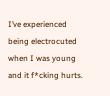I’ve experienced being electrocuted when I was young and it f*cking hurts.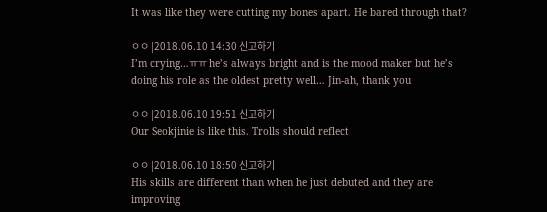It was like they were cutting my bones apart. He bared through that?

ㅇㅇ |2018.06.10 14:30 신고하기
I’m crying…ㅠㅠ he’s always bright and is the mood maker but he’s doing his role as the oldest pretty well… Jin-ah, thank you

ㅇㅇ |2018.06.10 19:51 신고하기
Our Seokjinie is like this. Trolls should reflect

ㅇㅇ |2018.06.10 18:50 신고하기
His skills are different than when he just debuted and they are improving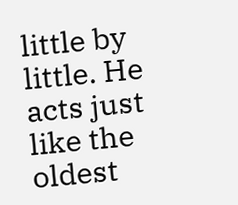little by little. He acts just like the oldest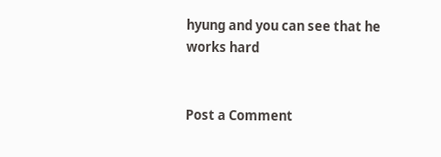hyung and you can see that he works hard


Post a Comment